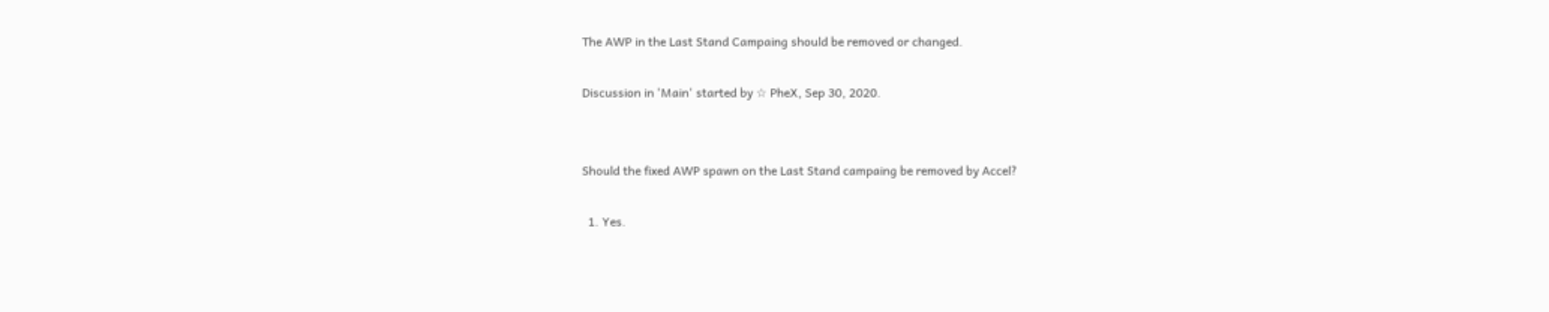The AWP in the Last Stand Campaing should be removed or changed.

Discussion in 'Main' started by ☆ PheX, Sep 30, 2020.


Should the fixed AWP spawn on the Last Stand campaing be removed by Accel?

  1. Yes.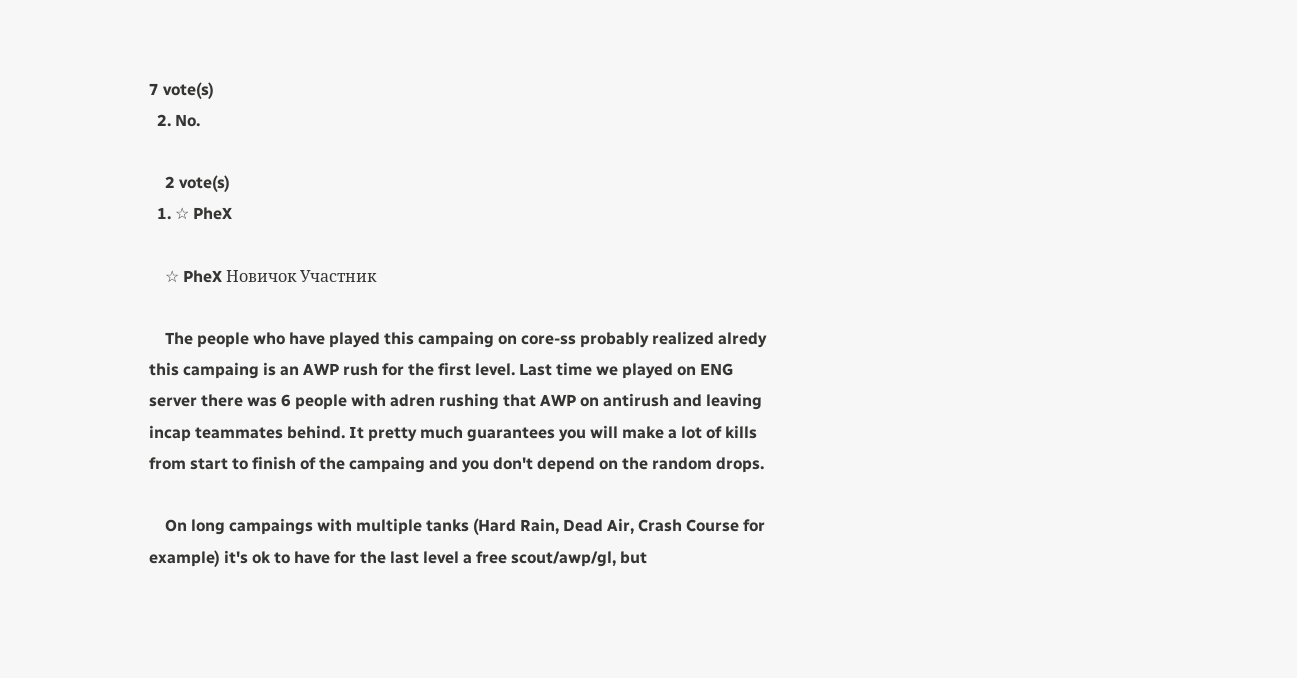7 vote(s)
  2. No.

    2 vote(s)
  1. ☆ PheX

    ☆ PheX Новичок Участник

    The people who have played this campaing on core-ss probably realized alredy this campaing is an AWP rush for the first level. Last time we played on ENG server there was 6 people with adren rushing that AWP on antirush and leaving incap teammates behind. It pretty much guarantees you will make a lot of kills from start to finish of the campaing and you don't depend on the random drops.

    On long campaings with multiple tanks (Hard Rain, Dead Air, Crash Course for example) it's ok to have for the last level a free scout/awp/gl, but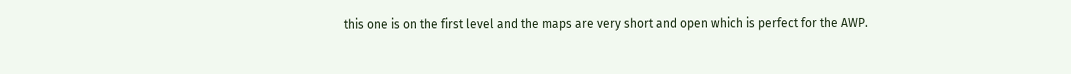this one is on the first level and the maps are very short and open which is perfect for the AWP.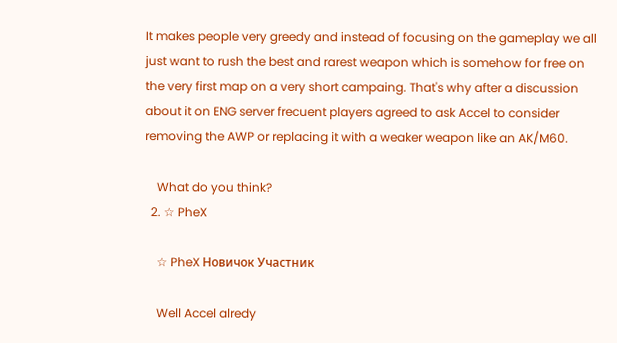It makes people very greedy and instead of focusing on the gameplay we all just want to rush the best and rarest weapon which is somehow for free on the very first map on a very short campaing. That's why after a discussion about it on ENG server frecuent players agreed to ask Accel to consider removing the AWP or replacing it with a weaker weapon like an AK/M60.

    What do you think?
  2. ☆ PheX

    ☆ PheX Новичок Участник

    Well Accel alredy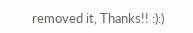removed it, Thanks!! :):)